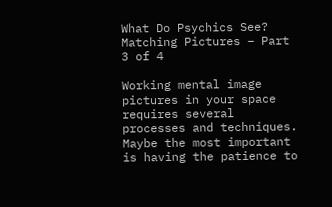What Do Psychics See? Matching Pictures – Part 3 of 4

Working mental image pictures in your space requires several processes and techniques. Maybe the most important is having the patience to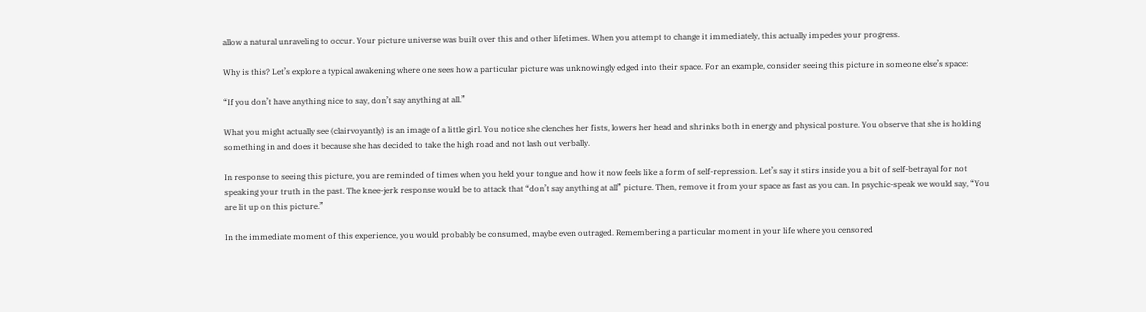allow a natural unraveling to occur. Your picture universe was built over this and other lifetimes. When you attempt to change it immediately, this actually impedes your progress.

Why is this? Let’s explore a typical awakening where one sees how a particular picture was unknowingly edged into their space. For an example, consider seeing this picture in someone else’s space:

“If you don’t have anything nice to say, don’t say anything at all.”

What you might actually see (clairvoyantly) is an image of a little girl. You notice she clenches her fists, lowers her head and shrinks both in energy and physical posture. You observe that she is holding something in and does it because she has decided to take the high road and not lash out verbally.

In response to seeing this picture, you are reminded of times when you held your tongue and how it now feels like a form of self-repression. Let’s say it stirs inside you a bit of self-betrayal for not speaking your truth in the past. The knee-jerk response would be to attack that “don’t say anything at all” picture. Then, remove it from your space as fast as you can. In psychic-speak we would say, “You are lit up on this picture.”

In the immediate moment of this experience, you would probably be consumed, maybe even outraged. Remembering a particular moment in your life where you censored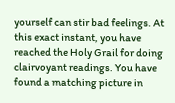yourself can stir bad feelings. At this exact instant, you have reached the Holy Grail for doing clairvoyant readings. You have found a matching picture in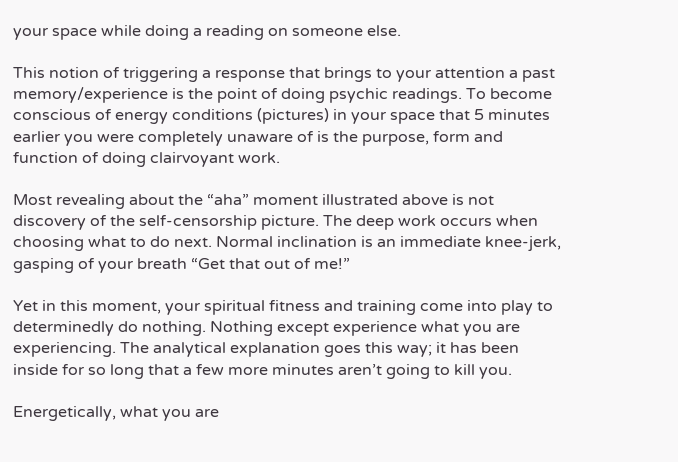your space while doing a reading on someone else.

This notion of triggering a response that brings to your attention a past memory/experience is the point of doing psychic readings. To become conscious of energy conditions (pictures) in your space that 5 minutes earlier you were completely unaware of is the purpose, form and function of doing clairvoyant work.

Most revealing about the “aha” moment illustrated above is not discovery of the self-censorship picture. The deep work occurs when choosing what to do next. Normal inclination is an immediate knee-jerk, gasping of your breath “Get that out of me!”

Yet in this moment, your spiritual fitness and training come into play to determinedly do nothing. Nothing except experience what you are experiencing. The analytical explanation goes this way; it has been inside for so long that a few more minutes aren’t going to kill you.

Energetically, what you are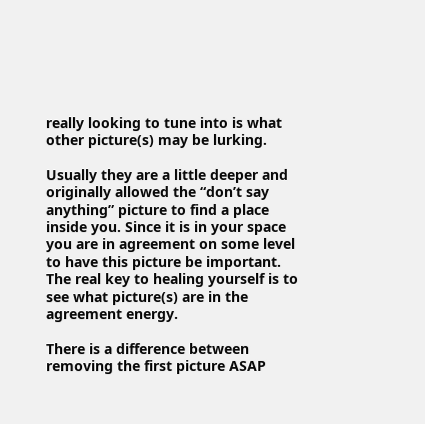really looking to tune into is what other picture(s) may be lurking.

Usually they are a little deeper and originally allowed the “don’t say anything” picture to find a place inside you. Since it is in your space you are in agreement on some level to have this picture be important. The real key to healing yourself is to see what picture(s) are in the agreement energy.

There is a difference between removing the first picture ASAP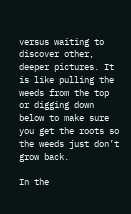versus waiting to discover other, deeper pictures. It is like pulling the weeds from the top or digging down below to make sure you get the roots so the weeds just don’t grow back.

In the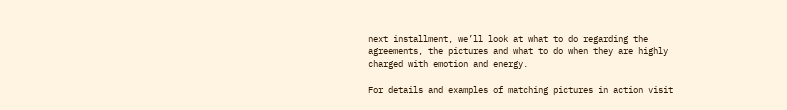next installment, we’ll look at what to do regarding the agreements, the pictures and what to do when they are highly charged with emotion and energy.

For details and examples of matching pictures in action visit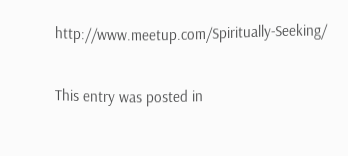http://www.meetup.com/Spiritually-Seeking/

This entry was posted in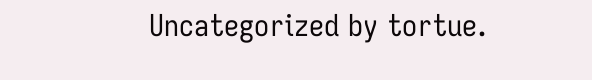Uncategorized by tortue.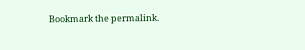Bookmark the permalink.